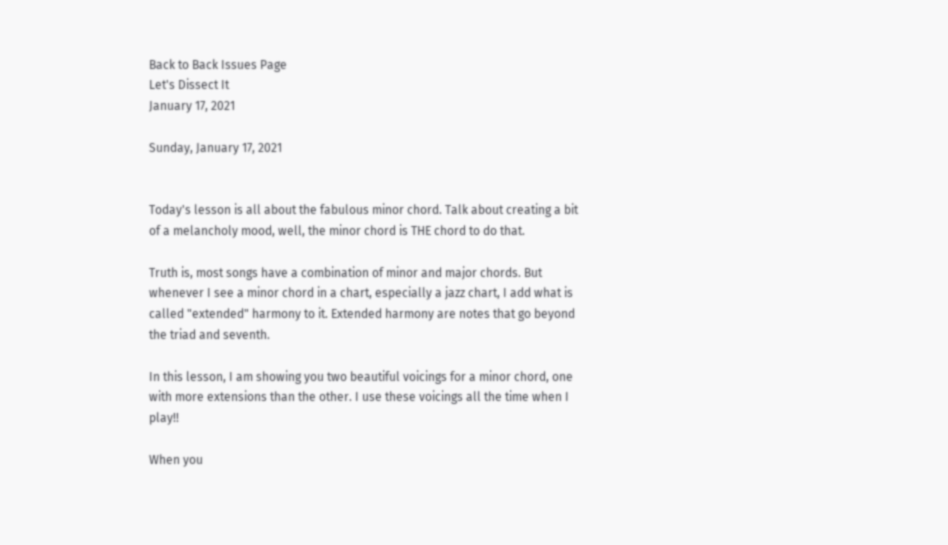Back to Back Issues Page
Let's Dissect It
January 17, 2021

Sunday, January 17, 2021


Today's lesson is all about the fabulous minor chord. Talk about creating a bit of a melancholy mood, well, the minor chord is THE chord to do that.

Truth is, most songs have a combination of minor and major chords. But whenever I see a minor chord in a chart, especially a jazz chart, I add what is called "extended" harmony to it. Extended harmony are notes that go beyond the triad and seventh.

In this lesson, I am showing you two beautiful voicings for a minor chord, one with more extensions than the other. I use these voicings all the time when I play!!

When you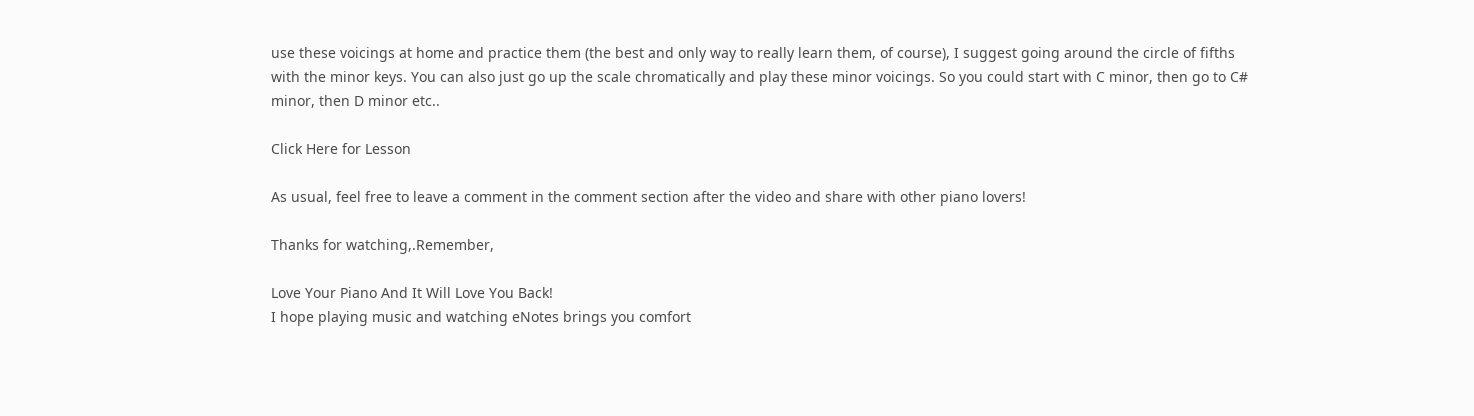use these voicings at home and practice them (the best and only way to really learn them, of course), I suggest going around the circle of fifths with the minor keys. You can also just go up the scale chromatically and play these minor voicings. So you could start with C minor, then go to C# minor, then D minor etc..

Click Here for Lesson

As usual, feel free to leave a comment in the comment section after the video and share with other piano lovers!

Thanks for watching,.Remember,

Love Your Piano And It Will Love You Back!
I hope playing music and watching eNotes brings you comfort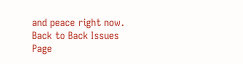and peace right now.
Back to Back Issues Page